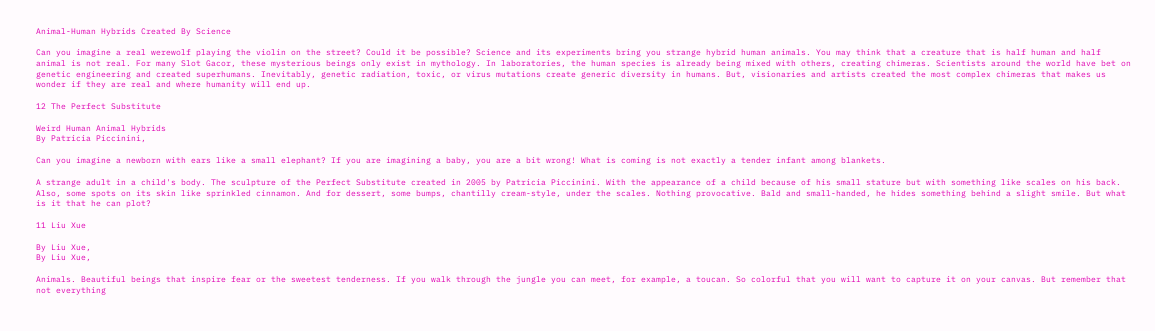Animal-Human Hybrids Created By Science

Can you imagine a real werewolf playing the violin on the street? Could it be possible? Science and its experiments bring you strange hybrid human animals. You may think that a creature that is half human and half animal is not real. For many Slot Gacor, these mysterious beings only exist in mythology. In laboratories, the human species is already being mixed with others, creating chimeras. Scientists around the world have bet on genetic engineering and created superhumans. Inevitably, genetic radiation, toxic, or virus mutations create generic diversity in humans. But, visionaries and artists created the most complex chimeras that makes us wonder if they are real and where humanity will end up.

12 The Perfect Substitute

Weird Human Animal Hybrids
By Patricia Piccinini,

Can you imagine a newborn with ears like a small elephant? If you are imagining a baby, you are a bit wrong! What is coming is not exactly a tender infant among blankets.

A strange adult in a child's body. The sculpture of the Perfect Substitute created in 2005 by Patricia Piccinini. With the appearance of a child because of his small stature but with something like scales on his back. Also, some spots on its skin like sprinkled cinnamon. And for dessert, some bumps, chantilly cream-style, under the scales. Nothing provocative. Bald and small-handed, he hides something behind a slight smile. But what is it that he can plot?

11 Liu Xue

By Liu Xue,
By Liu Xue,

Animals. Beautiful beings that inspire fear or the sweetest tenderness. If you walk through the jungle you can meet, for example, a toucan. So colorful that you will want to capture it on your canvas. But remember that not everything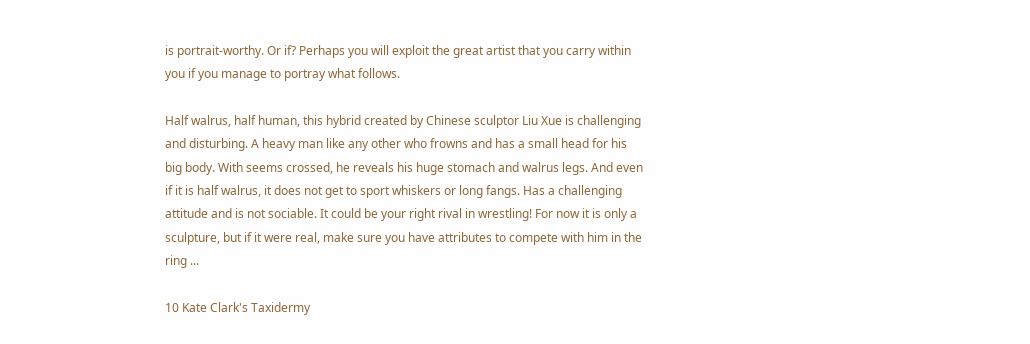is portrait-worthy. Or if? Perhaps you will exploit the great artist that you carry within you if you manage to portray what follows.

Half walrus, half human, this hybrid created by Chinese sculptor Liu Xue is challenging and disturbing. A heavy man like any other who frowns and has a small head for his big body. With seems crossed, he reveals his huge stomach and walrus legs. And even if it is half walrus, it does not get to sport whiskers or long fangs. Has a challenging attitude and is not sociable. It could be your right rival in wrestling! For now it is only a sculpture, but if it were real, make sure you have attributes to compete with him in the ring ...

10 Kate Clark's Taxidermy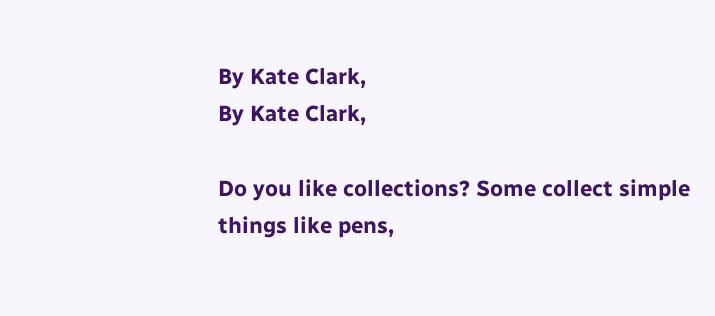By Kate Clark,
By Kate Clark,

Do you like collections? Some collect simple things like pens,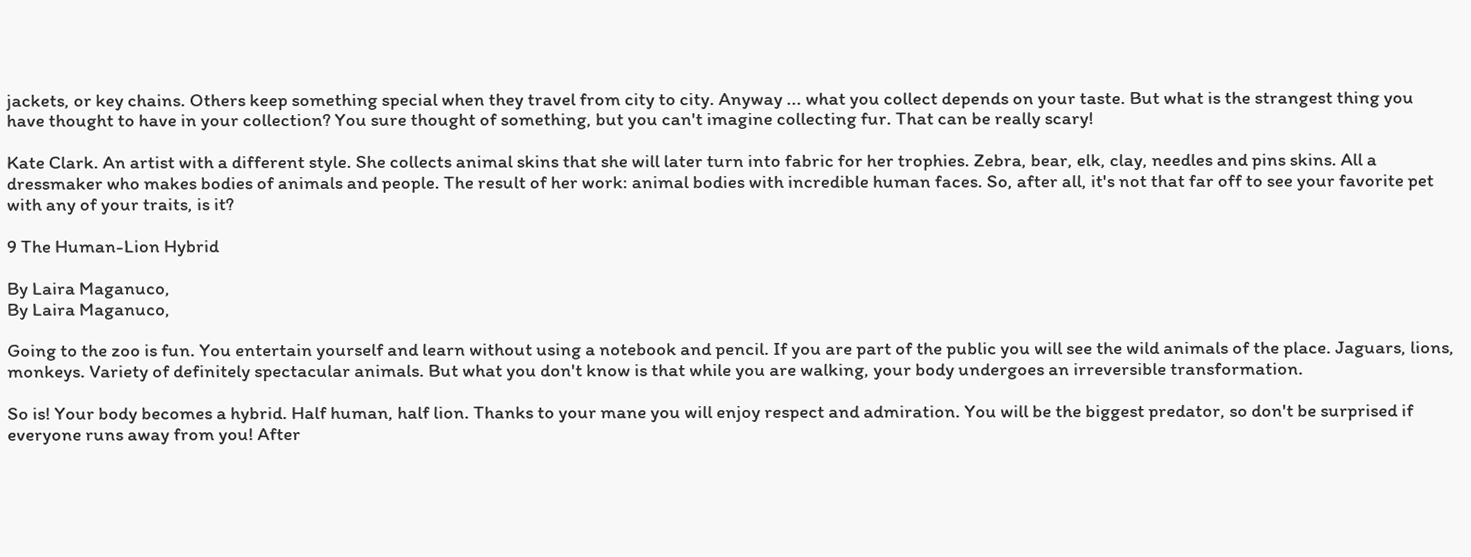jackets, or key chains. Others keep something special when they travel from city to city. Anyway ... what you collect depends on your taste. But what is the strangest thing you have thought to have in your collection? You sure thought of something, but you can't imagine collecting fur. That can be really scary!

Kate Clark. An artist with a different style. She collects animal skins that she will later turn into fabric for her trophies. Zebra, bear, elk, clay, needles and pins skins. All a dressmaker who makes bodies of animals and people. The result of her work: animal bodies with incredible human faces. So, after all, it's not that far off to see your favorite pet with any of your traits, is it?

9 The Human-Lion Hybrid

By Laira Maganuco,
By Laira Maganuco,

Going to the zoo is fun. You entertain yourself and learn without using a notebook and pencil. If you are part of the public you will see the wild animals of the place. Jaguars, lions, monkeys. Variety of definitely spectacular animals. But what you don't know is that while you are walking, your body undergoes an irreversible transformation.

So is! Your body becomes a hybrid. Half human, half lion. Thanks to your mane you will enjoy respect and admiration. You will be the biggest predator, so don't be surprised if everyone runs away from you! After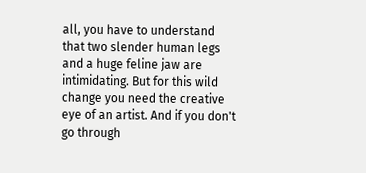all, you have to understand that two slender human legs and a huge feline jaw are intimidating. But for this wild change you need the creative eye of an artist. And if you don't go through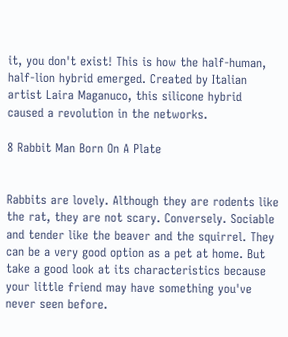it, you don't exist! This is how the half-human, half-lion hybrid emerged. Created by Italian artist Laira Maganuco, this silicone hybrid caused a revolution in the networks.

8 Rabbit Man Born On A Plate


Rabbits are lovely. Although they are rodents like the rat, they are not scary. Conversely. Sociable and tender like the beaver and the squirrel. They can be a very good option as a pet at home. But take a good look at its characteristics because your little friend may have something you've never seen before.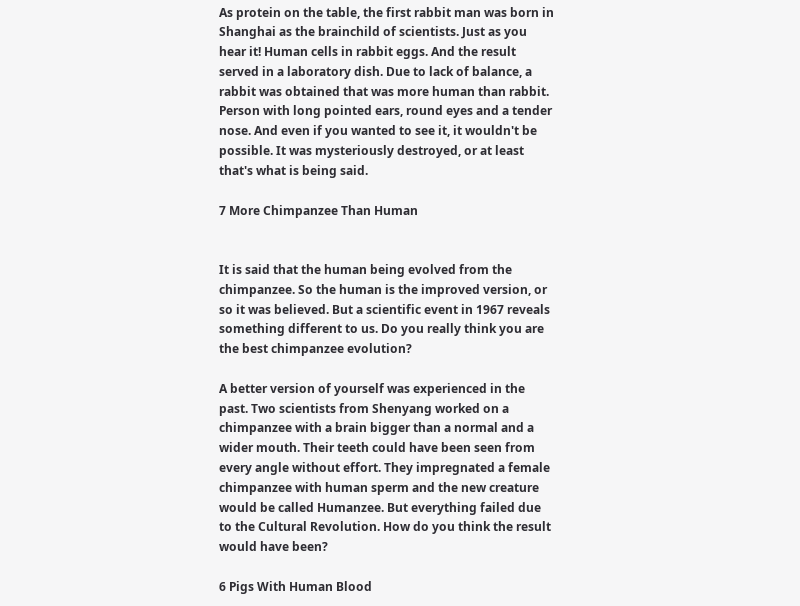As protein on the table, the first rabbit man was born in Shanghai as the brainchild of scientists. Just as you hear it! Human cells in rabbit eggs. And the result served in a laboratory dish. Due to lack of balance, a rabbit was obtained that was more human than rabbit. Person with long pointed ears, round eyes and a tender nose. And even if you wanted to see it, it wouldn't be possible. It was mysteriously destroyed, or at least that's what is being said.

7 More Chimpanzee Than Human


It is said that the human being evolved from the chimpanzee. So the human is the improved version, or so it was believed. But a scientific event in 1967 reveals something different to us. Do you really think you are the best chimpanzee evolution?

A better version of yourself was experienced in the past. Two scientists from Shenyang worked on a chimpanzee with a brain bigger than a normal and a wider mouth. Their teeth could have been seen from every angle without effort. They impregnated a female chimpanzee with human sperm and the new creature would be called Humanzee. But everything failed due to the Cultural Revolution. How do you think the result would have been?

6 Pigs With Human Blood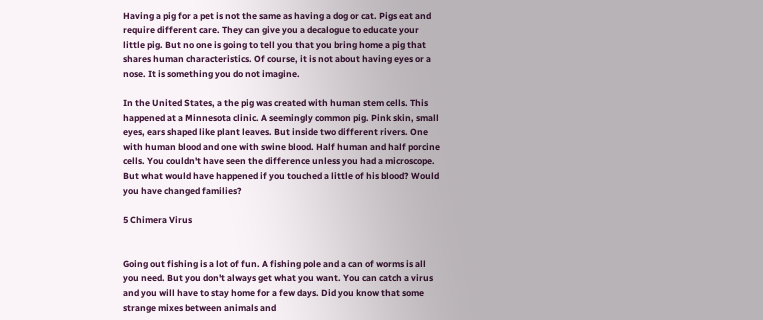Having a pig for a pet is not the same as having a dog or cat. Pigs eat and require different care. They can give you a decalogue to educate your little pig. But no one is going to tell you that you bring home a pig that shares human characteristics. Of course, it is not about having eyes or a nose. It is something you do not imagine.

In the United States, a the pig was created with human stem cells. This happened at a Minnesota clinic. A seemingly common pig. Pink skin, small eyes, ears shaped like plant leaves. But inside two different rivers. One with human blood and one with swine blood. Half human and half porcine cells. You couldn't have seen the difference unless you had a microscope. But what would have happened if you touched a little of his blood? Would you have changed families?

5 Chimera Virus


Going out fishing is a lot of fun. A fishing pole and a can of worms is all you need. But you don't always get what you want. You can catch a virus and you will have to stay home for a few days. Did you know that some strange mixes between animals and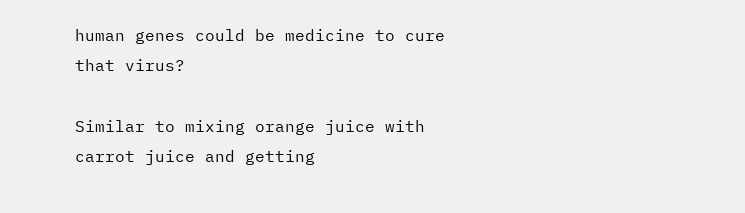human genes could be medicine to cure that virus?

Similar to mixing orange juice with carrot juice and getting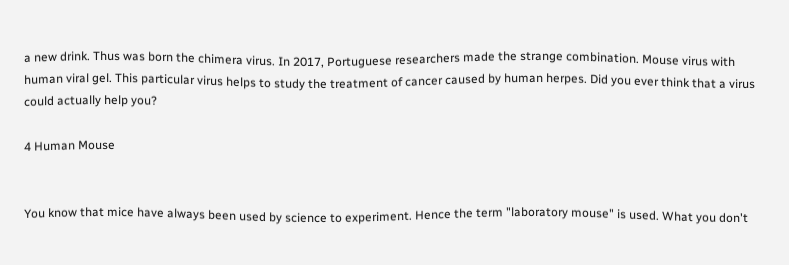a new drink. Thus was born the chimera virus. In 2017, Portuguese researchers made the strange combination. Mouse virus with human viral gel. This particular virus helps to study the treatment of cancer caused by human herpes. Did you ever think that a virus could actually help you?

4 Human Mouse


You know that mice have always been used by science to experiment. Hence the term "laboratory mouse" is used. What you don't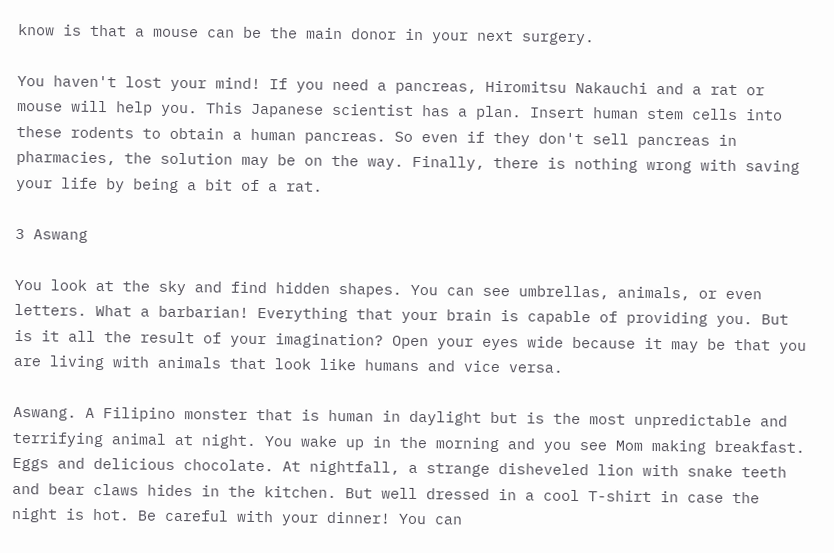know is that a mouse can be the main donor in your next surgery.

You haven't lost your mind! If you need a pancreas, Hiromitsu Nakauchi and a rat or mouse will help you. This Japanese scientist has a plan. Insert human stem cells into these rodents to obtain a human pancreas. So even if they don't sell pancreas in pharmacies, the solution may be on the way. Finally, there is nothing wrong with saving your life by being a bit of a rat.

3 Aswang

You look at the sky and find hidden shapes. You can see umbrellas, animals, or even letters. What a barbarian! Everything that your brain is capable of providing you. But is it all the result of your imagination? Open your eyes wide because it may be that you are living with animals that look like humans and vice versa.

Aswang. A Filipino monster that is human in daylight but is the most unpredictable and terrifying animal at night. You wake up in the morning and you see Mom making breakfast. Eggs and delicious chocolate. At nightfall, a strange disheveled lion with snake teeth and bear claws hides in the kitchen. But well dressed in a cool T-shirt in case the night is hot. Be careful with your dinner! You can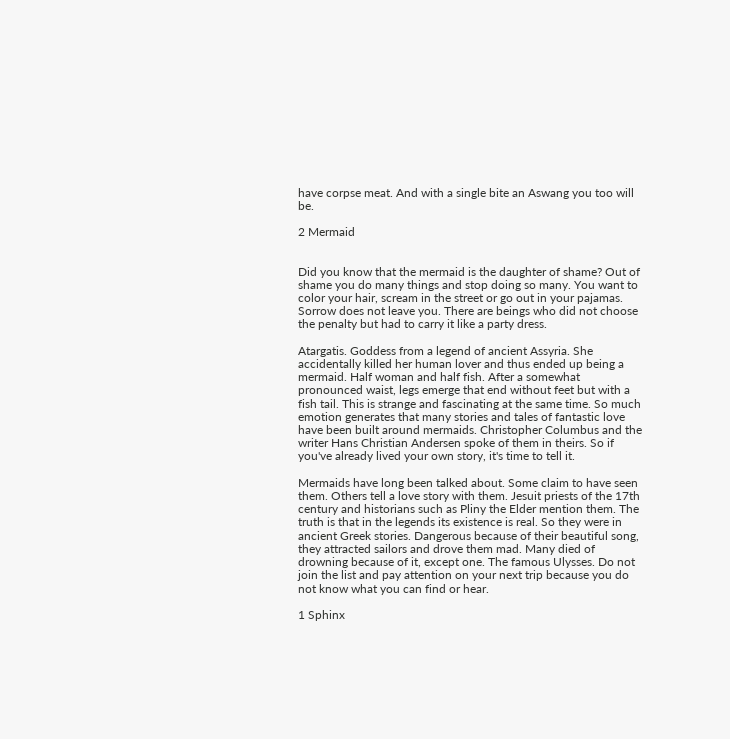have corpse meat. And with a single bite an Aswang you too will be.

2 Mermaid


Did you know that the mermaid is the daughter of shame? Out of shame you do many things and stop doing so many. You want to color your hair, scream in the street or go out in your pajamas. Sorrow does not leave you. There are beings who did not choose the penalty but had to carry it like a party dress.

Atargatis. Goddess from a legend of ancient Assyria. She accidentally killed her human lover and thus ended up being a mermaid. Half woman and half fish. After a somewhat pronounced waist, legs emerge that end without feet but with a fish tail. This is strange and fascinating at the same time. So much emotion generates that many stories and tales of fantastic love have been built around mermaids. Christopher Columbus and the writer Hans Christian Andersen spoke of them in theirs. So if you've already lived your own story, it's time to tell it.

Mermaids have long been talked about. Some claim to have seen them. Others tell a love story with them. Jesuit priests of the 17th century and historians such as Pliny the Elder mention them. The truth is that in the legends its existence is real. So they were in ancient Greek stories. Dangerous because of their beautiful song, they attracted sailors and drove them mad. Many died of drowning because of it, except one. The famous Ulysses. Do not join the list and pay attention on your next trip because you do not know what you can find or hear.

1 Sphinx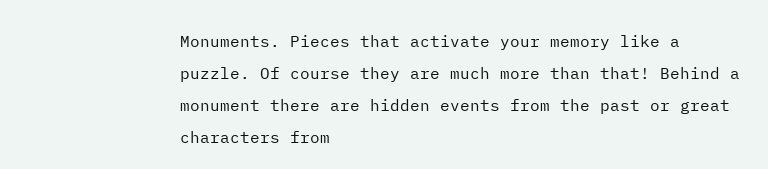Monuments. Pieces that activate your memory like a puzzle. Of course they are much more than that! Behind a monument there are hidden events from the past or great characters from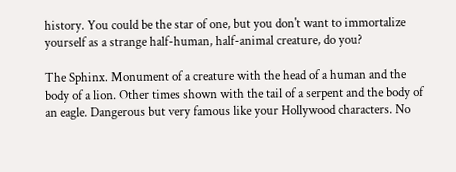history. You could be the star of one, but you don't want to immortalize yourself as a strange half-human, half-animal creature, do you?

The Sphinx. Monument of a creature with the head of a human and the body of a lion. Other times shown with the tail of a serpent and the body of an eagle. Dangerous but very famous like your Hollywood characters. No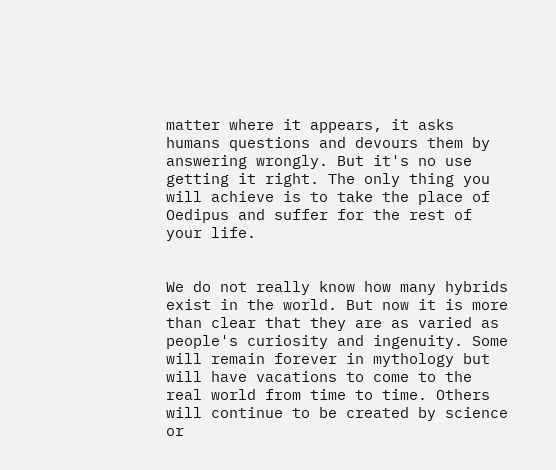matter where it appears, it asks humans questions and devours them by answering wrongly. But it's no use getting it right. The only thing you will achieve is to take the place of Oedipus and suffer for the rest of your life.


We do not really know how many hybrids exist in the world. But now it is more than clear that they are as varied as people's curiosity and ingenuity. Some will remain forever in mythology but will have vacations to come to the real world from time to time. Others will continue to be created by science or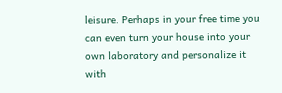leisure. Perhaps in your free time you can even turn your house into your own laboratory and personalize it with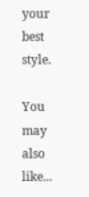your best style.

You may also like...